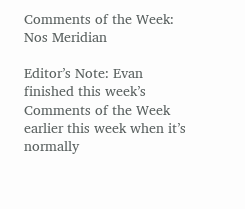Comments of the Week: Nos Meridian

Editor’s Note: Evan finished this week’s Comments of the Week earlier this week when it’s normally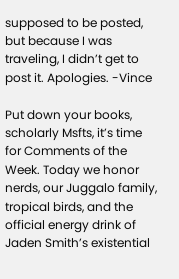supposed to be posted, but because I was traveling, I didn’t get to post it. Apologies. -Vince

Put down your books, scholarly Msfts, it’s time for Comments of the Week. Today we honor nerds, our Juggalo family, tropical birds, and the official energy drink of Jaden Smith’s existential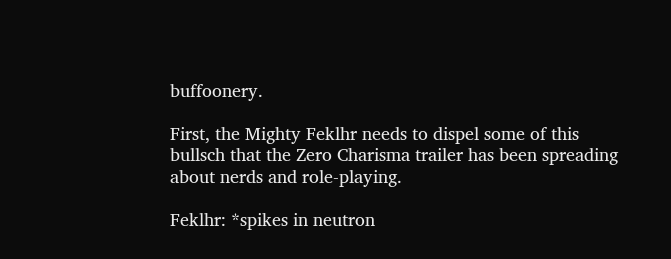buffoonery.

First, the Mighty Feklhr needs to dispel some of this bullsch that the Zero Charisma trailer has been spreading about nerds and role-playing.

Feklhr: *spikes in neutron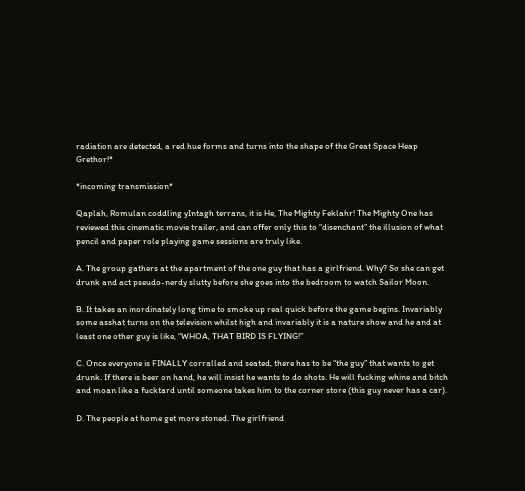radiation are detected, a red hue forms and turns into the shape of the Great Space Heap Grethor!*

*incoming transmission*

Qaplah, Romulan coddling yIntagh terrans, it is He, The Mighty Feklahr! The Mighty One has reviewed this cinematic movie trailer, and can offer only this to “disenchant” the illusion of what pencil and paper role playing game sessions are truly like.

A. The group gathers at the apartment of the one guy that has a girlfriend. Why? So she can get drunk and act pseudo-nerdy slutty before she goes into the bedroom to watch Sailor Moon.

B. It takes an inordinately long time to smoke up real quick before the game begins. Invariably some asshat turns on the television whilst high and invariably it is a nature show and he and at least one other guy is like, “WHOA, THAT BIRD IS FLYING!”

C. Once everyone is FINALLY corralled and seated, there has to be “the guy” that wants to get drunk. If there is beer on hand, he will insist he wants to do shots. He will fucking whine and bitch and moan like a fucktard until someone takes him to the corner store (this guy never has a car).

D. The people at home get more stoned. The girlfriend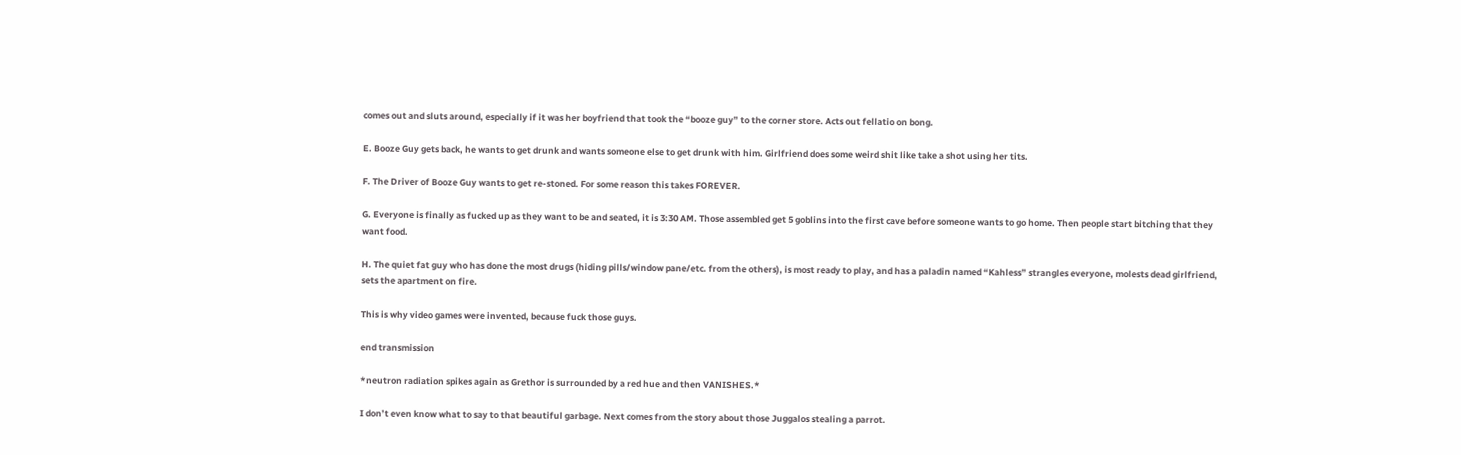comes out and sluts around, especially if it was her boyfriend that took the “booze guy” to the corner store. Acts out fellatio on bong.

E. Booze Guy gets back, he wants to get drunk and wants someone else to get drunk with him. Girlfriend does some weird shit like take a shot using her tits.

F. The Driver of Booze Guy wants to get re-stoned. For some reason this takes FOREVER.

G. Everyone is finally as fucked up as they want to be and seated, it is 3:30 AM. Those assembled get 5 goblins into the first cave before someone wants to go home. Then people start bitching that they want food.

H. The quiet fat guy who has done the most drugs (hiding pills/window pane/etc. from the others), is most ready to play, and has a paladin named “Kahless” strangles everyone, molests dead girlfriend, sets the apartment on fire.

This is why video games were invented, because fuck those guys.

end transmission

*neutron radiation spikes again as Grethor is surrounded by a red hue and then VANISHES.*

I don’t even know what to say to that beautiful garbage. Next comes from the story about those Juggalos stealing a parrot.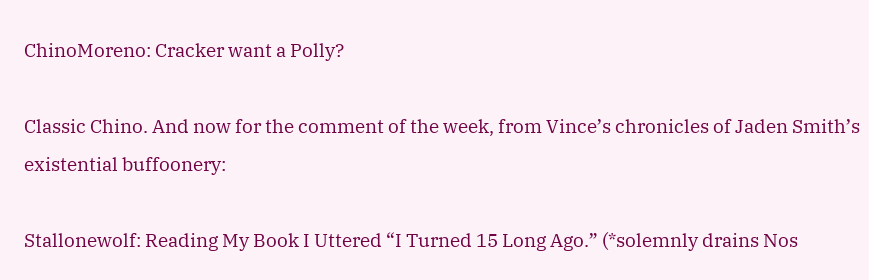ChinoMoreno: Cracker want a Polly?

Classic Chino. And now for the comment of the week, from Vince’s chronicles of Jaden Smith’s existential buffoonery:

Stallonewolf: Reading My Book I Uttered “I Turned 15 Long Ago.” (*solemnly drains Nos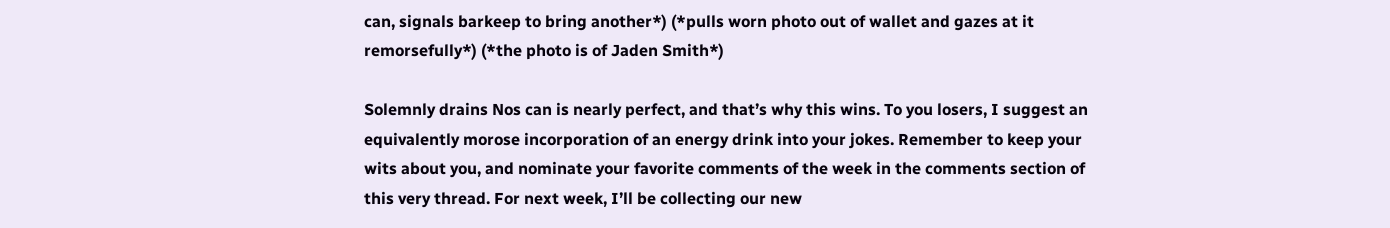can, signals barkeep to bring another*) (*pulls worn photo out of wallet and gazes at it remorsefully*) (*the photo is of Jaden Smith*)

Solemnly drains Nos can is nearly perfect, and that’s why this wins. To you losers, I suggest an equivalently morose incorporation of an energy drink into your jokes. Remember to keep your wits about you, and nominate your favorite comments of the week in the comments section of this very thread. For next week, I’ll be collecting our new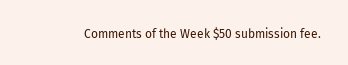Comments of the Week $50 submission fee.